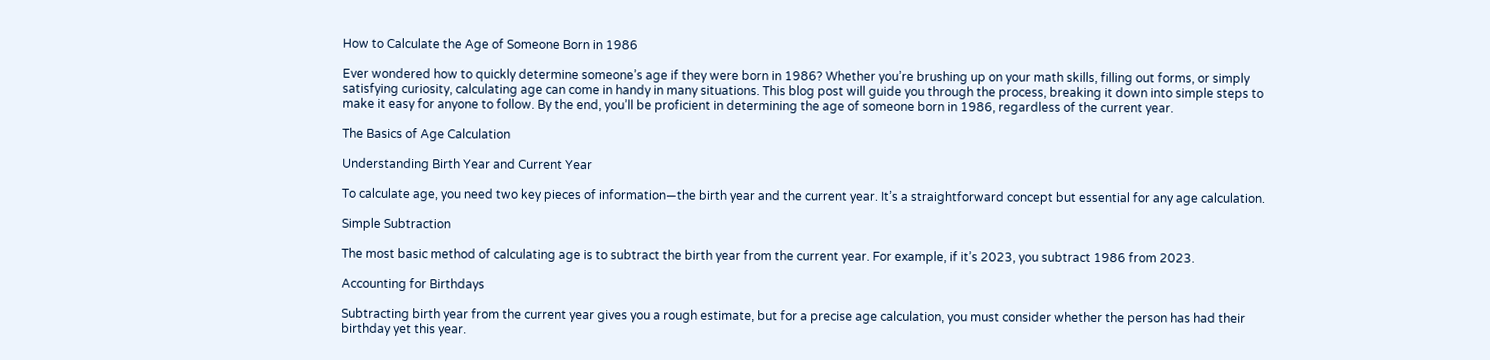How to Calculate the Age of Someone Born in 1986

Ever wondered how to quickly determine someone’s age if they were born in 1986? Whether you’re brushing up on your math skills, filling out forms, or simply satisfying curiosity, calculating age can come in handy in many situations. This blog post will guide you through the process, breaking it down into simple steps to make it easy for anyone to follow. By the end, you’ll be proficient in determining the age of someone born in 1986, regardless of the current year.

The Basics of Age Calculation

Understanding Birth Year and Current Year

To calculate age, you need two key pieces of information—the birth year and the current year. It’s a straightforward concept but essential for any age calculation.

Simple Subtraction

The most basic method of calculating age is to subtract the birth year from the current year. For example, if it’s 2023, you subtract 1986 from 2023.

Accounting for Birthdays

Subtracting birth year from the current year gives you a rough estimate, but for a precise age calculation, you must consider whether the person has had their birthday yet this year.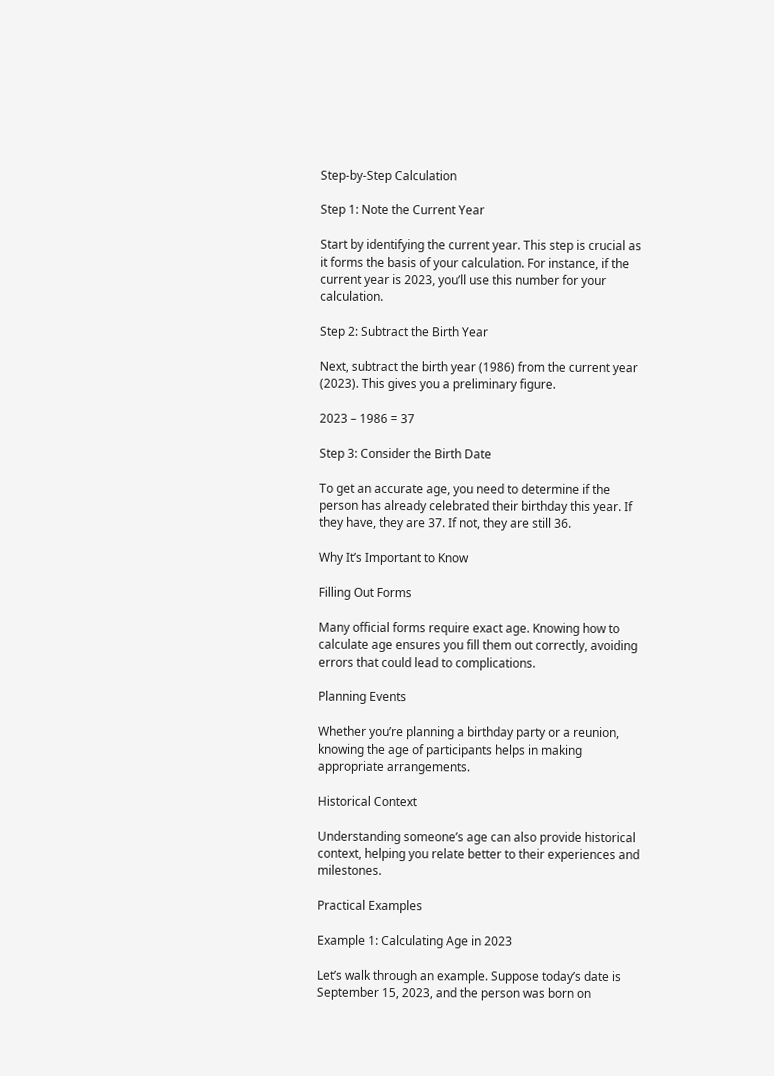Step-by-Step Calculation

Step 1: Note the Current Year

Start by identifying the current year. This step is crucial as it forms the basis of your calculation. For instance, if the current year is 2023, you’ll use this number for your calculation.

Step 2: Subtract the Birth Year

Next, subtract the birth year (1986) from the current year (2023). This gives you a preliminary figure.

2023 – 1986 = 37

Step 3: Consider the Birth Date

To get an accurate age, you need to determine if the person has already celebrated their birthday this year. If they have, they are 37. If not, they are still 36.

Why It’s Important to Know

Filling Out Forms

Many official forms require exact age. Knowing how to calculate age ensures you fill them out correctly, avoiding errors that could lead to complications.

Planning Events

Whether you’re planning a birthday party or a reunion, knowing the age of participants helps in making appropriate arrangements.

Historical Context

Understanding someone’s age can also provide historical context, helping you relate better to their experiences and milestones.

Practical Examples

Example 1: Calculating Age in 2023

Let’s walk through an example. Suppose today’s date is September 15, 2023, and the person was born on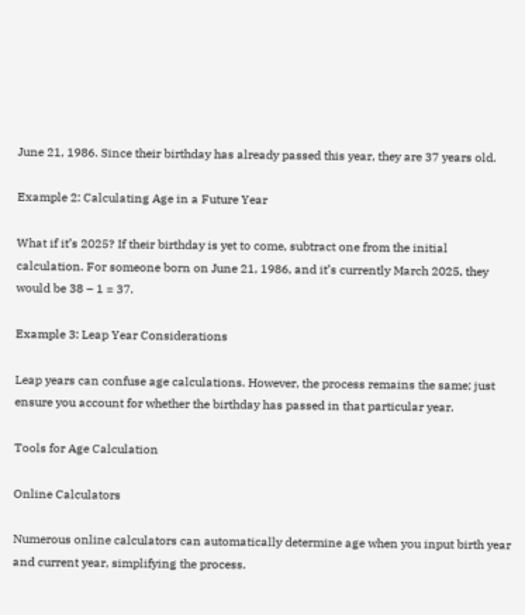June 21, 1986. Since their birthday has already passed this year, they are 37 years old.

Example 2: Calculating Age in a Future Year

What if it’s 2025? If their birthday is yet to come, subtract one from the initial calculation. For someone born on June 21, 1986, and it’s currently March 2025, they would be 38 – 1 = 37.

Example 3: Leap Year Considerations

Leap years can confuse age calculations. However, the process remains the same; just ensure you account for whether the birthday has passed in that particular year.

Tools for Age Calculation

Online Calculators

Numerous online calculators can automatically determine age when you input birth year and current year, simplifying the process.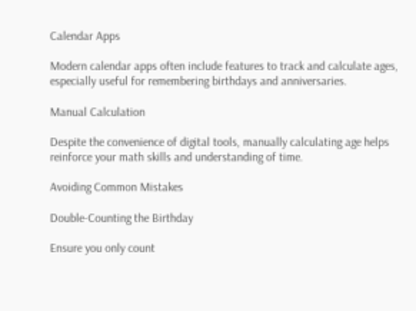Calendar Apps

Modern calendar apps often include features to track and calculate ages, especially useful for remembering birthdays and anniversaries.

Manual Calculation

Despite the convenience of digital tools, manually calculating age helps reinforce your math skills and understanding of time.

Avoiding Common Mistakes

Double-Counting the Birthday

Ensure you only count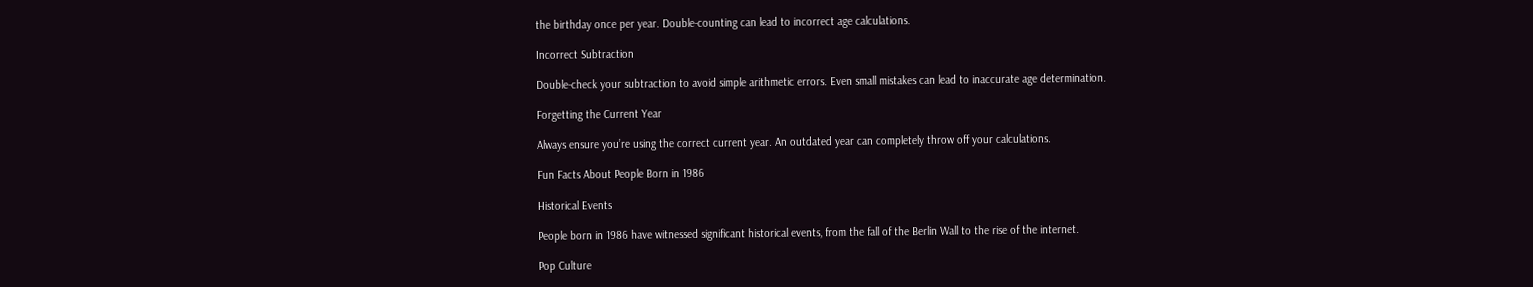the birthday once per year. Double-counting can lead to incorrect age calculations.

Incorrect Subtraction

Double-check your subtraction to avoid simple arithmetic errors. Even small mistakes can lead to inaccurate age determination.

Forgetting the Current Year

Always ensure you’re using the correct current year. An outdated year can completely throw off your calculations.

Fun Facts About People Born in 1986

Historical Events

People born in 1986 have witnessed significant historical events, from the fall of the Berlin Wall to the rise of the internet.

Pop Culture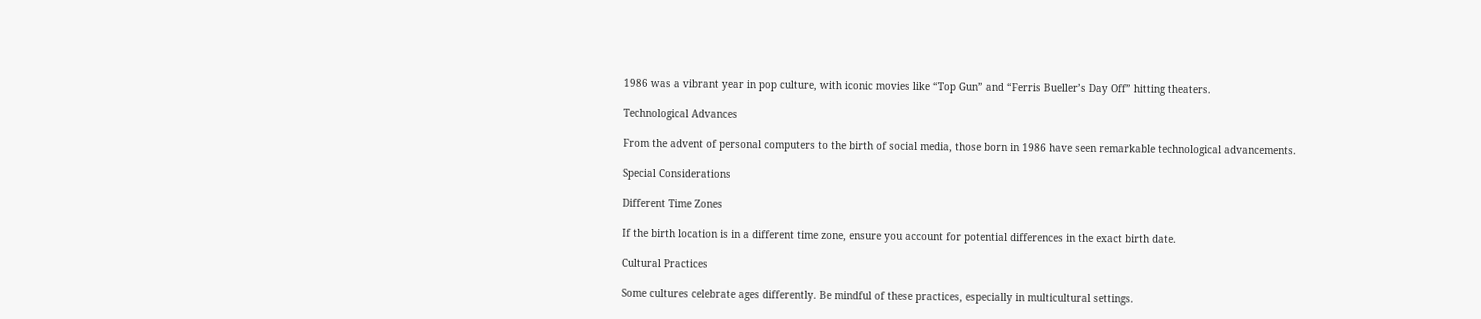1986 was a vibrant year in pop culture, with iconic movies like “Top Gun” and “Ferris Bueller’s Day Off” hitting theaters.

Technological Advances

From the advent of personal computers to the birth of social media, those born in 1986 have seen remarkable technological advancements.

Special Considerations

Different Time Zones

If the birth location is in a different time zone, ensure you account for potential differences in the exact birth date.

Cultural Practices

Some cultures celebrate ages differently. Be mindful of these practices, especially in multicultural settings.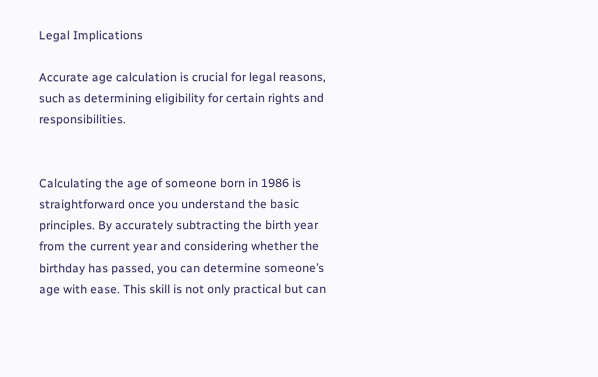Legal Implications

Accurate age calculation is crucial for legal reasons, such as determining eligibility for certain rights and responsibilities.


Calculating the age of someone born in 1986 is straightforward once you understand the basic principles. By accurately subtracting the birth year from the current year and considering whether the birthday has passed, you can determine someone’s age with ease. This skill is not only practical but can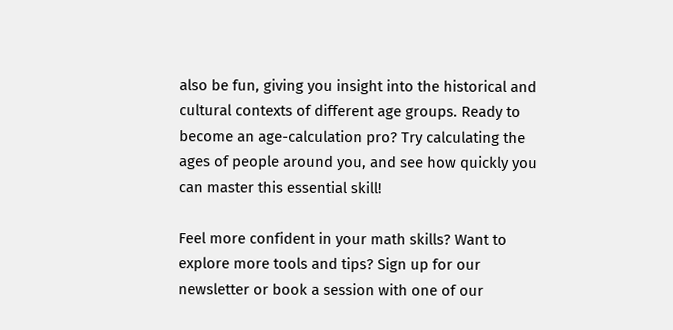also be fun, giving you insight into the historical and cultural contexts of different age groups. Ready to become an age-calculation pro? Try calculating the ages of people around you, and see how quickly you can master this essential skill!

Feel more confident in your math skills? Want to explore more tools and tips? Sign up for our newsletter or book a session with one of our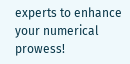experts to enhance your numerical prowess!